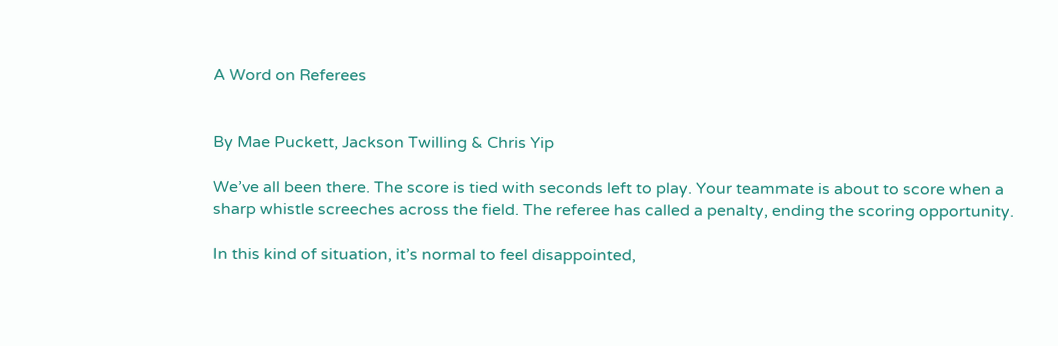A Word on Referees


By Mae Puckett, Jackson Twilling & Chris Yip

We’ve all been there. The score is tied with seconds left to play. Your teammate is about to score when a sharp whistle screeches across the field. The referee has called a penalty, ending the scoring opportunity.

In this kind of situation, it’s normal to feel disappointed,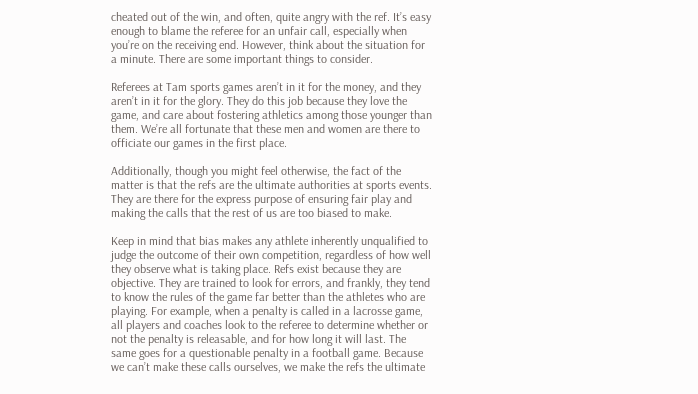cheated out of the win, and often, quite angry with the ref. It’s easy enough to blame the referee for an unfair call, especially when you’re on the receiving end. However, think about the situation for a minute. There are some important things to consider.

Referees at Tam sports games aren’t in it for the money, and they aren’t in it for the glory. They do this job because they love the game, and care about fostering athletics among those younger than them. We’re all fortunate that these men and women are there to officiate our games in the first place.

Additionally, though you might feel otherwise, the fact of the matter is that the refs are the ultimate authorities at sports events. They are there for the express purpose of ensuring fair play and making the calls that the rest of us are too biased to make.

Keep in mind that bias makes any athlete inherently unqualified to judge the outcome of their own competition, regardless of how well they observe what is taking place. Refs exist because they are objective. They are trained to look for errors, and frankly, they tend to know the rules of the game far better than the athletes who are playing. For example, when a penalty is called in a lacrosse game, all players and coaches look to the referee to determine whether or not the penalty is releasable, and for how long it will last. The same goes for a questionable penalty in a football game. Because we can’t make these calls ourselves, we make the refs the ultimate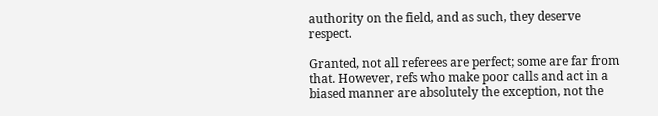authority on the field, and as such, they deserve respect.

Granted, not all referees are perfect; some are far from that. However, refs who make poor calls and act in a biased manner are absolutely the exception, not the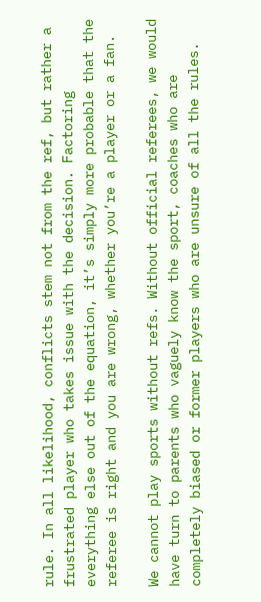rule. In all likelihood, conflicts stem not from the ref, but rather a frustrated player who takes issue with the decision. Factoring everything else out of the equation, it’s simply more probable that the referee is right and you are wrong, whether you’re a player or a fan.

We cannot play sports without refs. Without official referees, we would have turn to parents who vaguely know the sport, coaches who are completely biased or former players who are unsure of all the rules.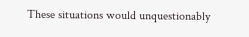These situations would unquestionably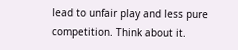lead to unfair play and less pure competition. Think about it.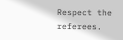Respect the referees.